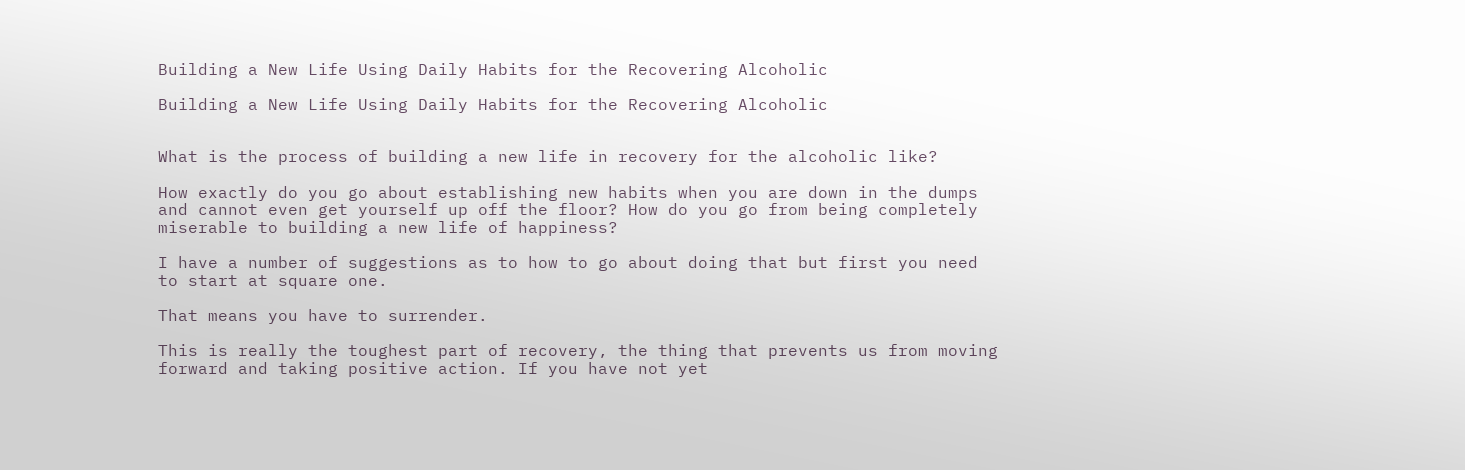Building a New Life Using Daily Habits for the Recovering Alcoholic

Building a New Life Using Daily Habits for the Recovering Alcoholic


What is the process of building a new life in recovery for the alcoholic like?

How exactly do you go about establishing new habits when you are down in the dumps and cannot even get yourself up off the floor? How do you go from being completely miserable to building a new life of happiness?

I have a number of suggestions as to how to go about doing that but first you need to start at square one.

That means you have to surrender.

This is really the toughest part of recovery, the thing that prevents us from moving forward and taking positive action. If you have not yet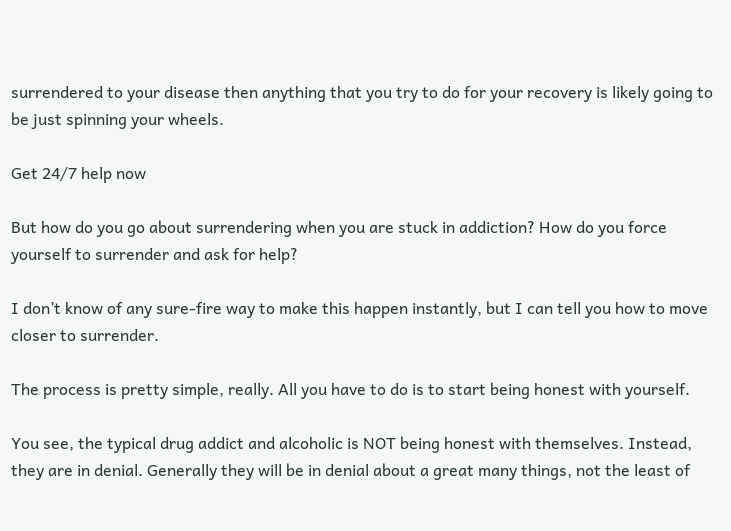surrendered to your disease then anything that you try to do for your recovery is likely going to be just spinning your wheels.

Get 24/7 help now

But how do you go about surrendering when you are stuck in addiction? How do you force yourself to surrender and ask for help?

I don’t know of any sure-fire way to make this happen instantly, but I can tell you how to move closer to surrender.

The process is pretty simple, really. All you have to do is to start being honest with yourself.

You see, the typical drug addict and alcoholic is NOT being honest with themselves. Instead, they are in denial. Generally they will be in denial about a great many things, not the least of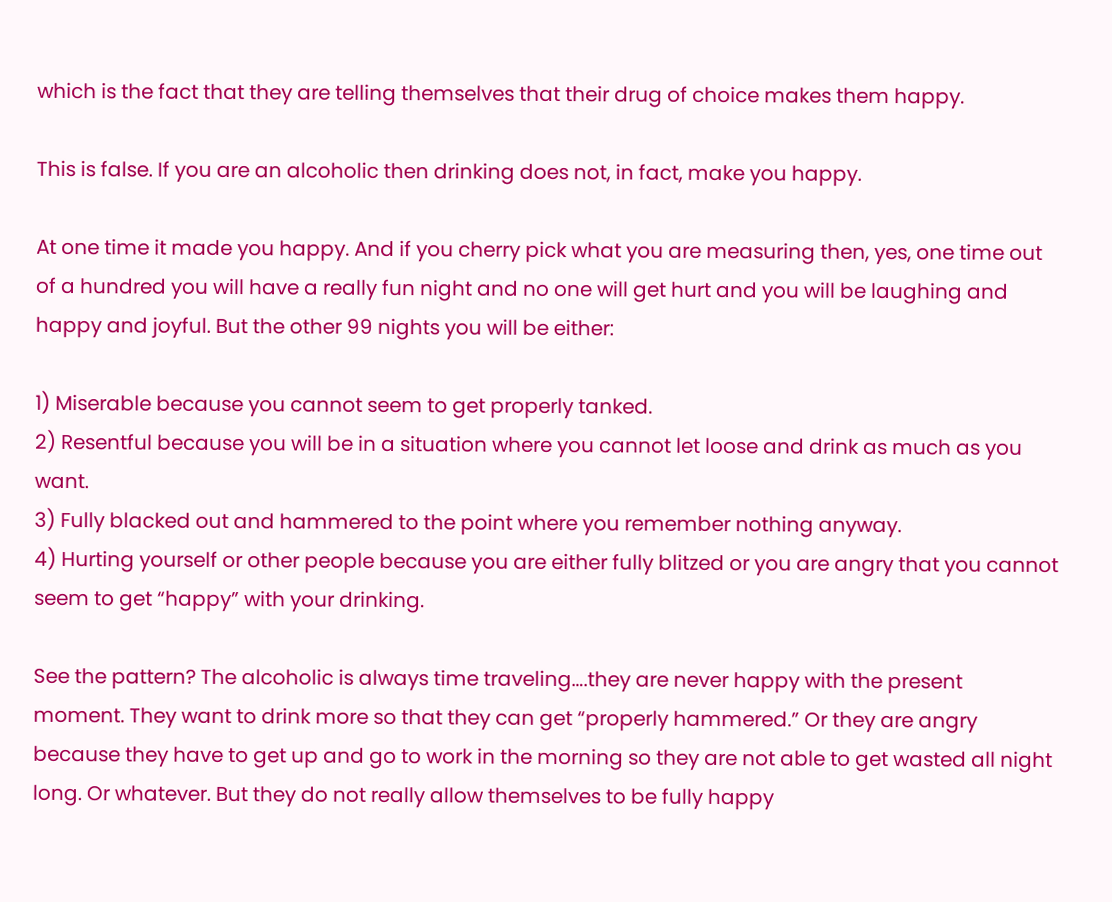which is the fact that they are telling themselves that their drug of choice makes them happy.

This is false. If you are an alcoholic then drinking does not, in fact, make you happy.

At one time it made you happy. And if you cherry pick what you are measuring then, yes, one time out of a hundred you will have a really fun night and no one will get hurt and you will be laughing and happy and joyful. But the other 99 nights you will be either:

1) Miserable because you cannot seem to get properly tanked.
2) Resentful because you will be in a situation where you cannot let loose and drink as much as you want.
3) Fully blacked out and hammered to the point where you remember nothing anyway.
4) Hurting yourself or other people because you are either fully blitzed or you are angry that you cannot seem to get “happy” with your drinking.

See the pattern? The alcoholic is always time traveling….they are never happy with the present moment. They want to drink more so that they can get “properly hammered.” Or they are angry because they have to get up and go to work in the morning so they are not able to get wasted all night long. Or whatever. But they do not really allow themselves to be fully happy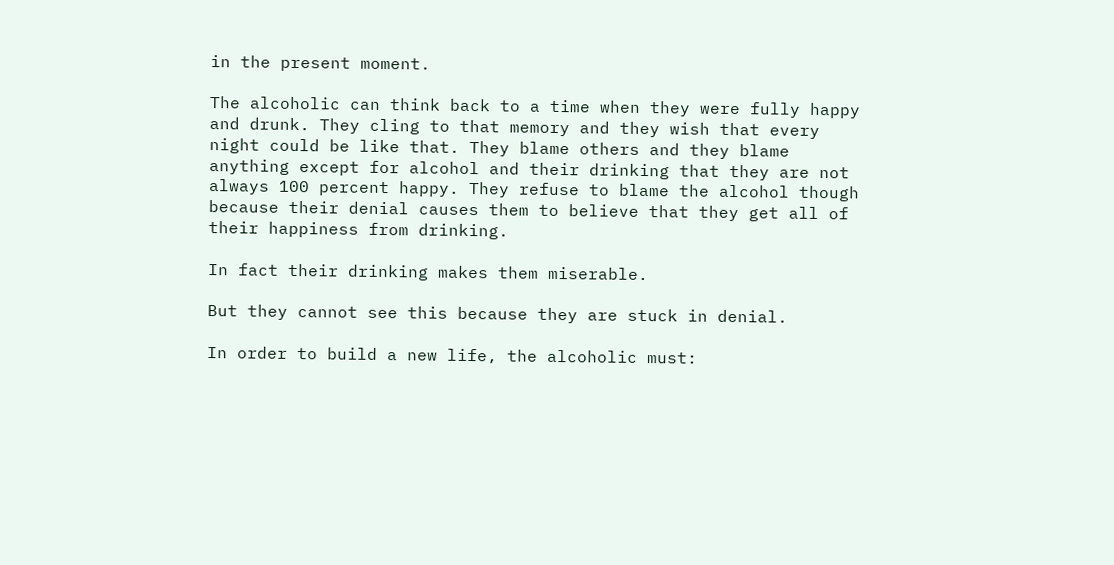in the present moment.

The alcoholic can think back to a time when they were fully happy and drunk. They cling to that memory and they wish that every night could be like that. They blame others and they blame anything except for alcohol and their drinking that they are not always 100 percent happy. They refuse to blame the alcohol though because their denial causes them to believe that they get all of their happiness from drinking.

In fact their drinking makes them miserable.

But they cannot see this because they are stuck in denial.

In order to build a new life, the alcoholic must: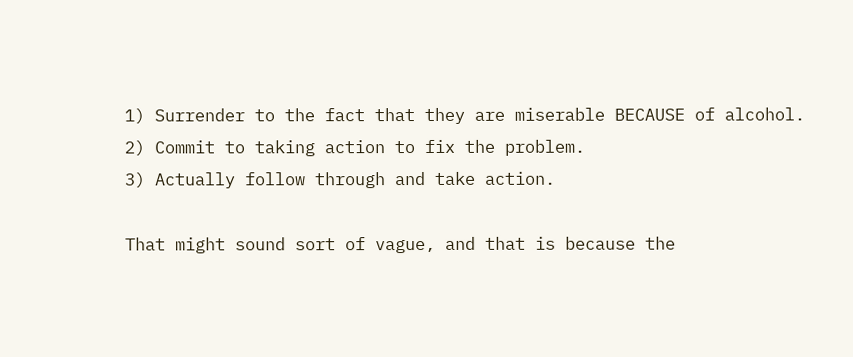1) Surrender to the fact that they are miserable BECAUSE of alcohol.
2) Commit to taking action to fix the problem.
3) Actually follow through and take action.

That might sound sort of vague, and that is because the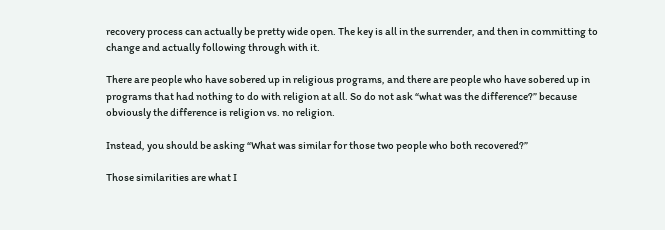recovery process can actually be pretty wide open. The key is all in the surrender, and then in committing to change and actually following through with it.

There are people who have sobered up in religious programs, and there are people who have sobered up in programs that had nothing to do with religion at all. So do not ask “what was the difference?” because obviously the difference is religion vs. no religion.

Instead, you should be asking “What was similar for those two people who both recovered?”

Those similarities are what I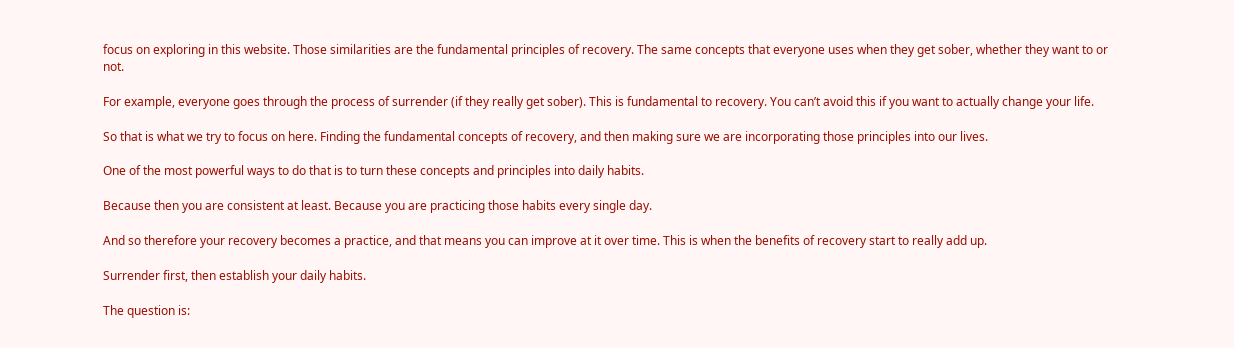focus on exploring in this website. Those similarities are the fundamental principles of recovery. The same concepts that everyone uses when they get sober, whether they want to or not.

For example, everyone goes through the process of surrender (if they really get sober). This is fundamental to recovery. You can’t avoid this if you want to actually change your life.

So that is what we try to focus on here. Finding the fundamental concepts of recovery, and then making sure we are incorporating those principles into our lives.

One of the most powerful ways to do that is to turn these concepts and principles into daily habits.

Because then you are consistent at least. Because you are practicing those habits every single day.

And so therefore your recovery becomes a practice, and that means you can improve at it over time. This is when the benefits of recovery start to really add up.

Surrender first, then establish your daily habits.

The question is: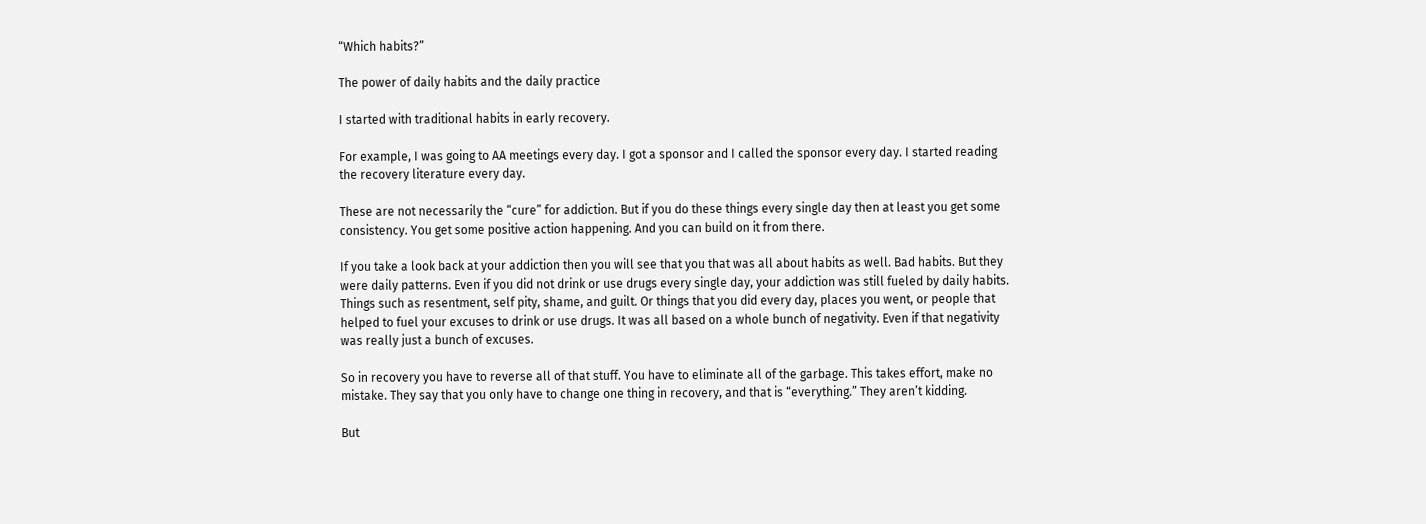“Which habits?”

The power of daily habits and the daily practice

I started with traditional habits in early recovery.

For example, I was going to AA meetings every day. I got a sponsor and I called the sponsor every day. I started reading the recovery literature every day.

These are not necessarily the “cure” for addiction. But if you do these things every single day then at least you get some consistency. You get some positive action happening. And you can build on it from there.

If you take a look back at your addiction then you will see that you that was all about habits as well. Bad habits. But they were daily patterns. Even if you did not drink or use drugs every single day, your addiction was still fueled by daily habits. Things such as resentment, self pity, shame, and guilt. Or things that you did every day, places you went, or people that helped to fuel your excuses to drink or use drugs. It was all based on a whole bunch of negativity. Even if that negativity was really just a bunch of excuses.

So in recovery you have to reverse all of that stuff. You have to eliminate all of the garbage. This takes effort, make no mistake. They say that you only have to change one thing in recovery, and that is “everything.” They aren’t kidding.

But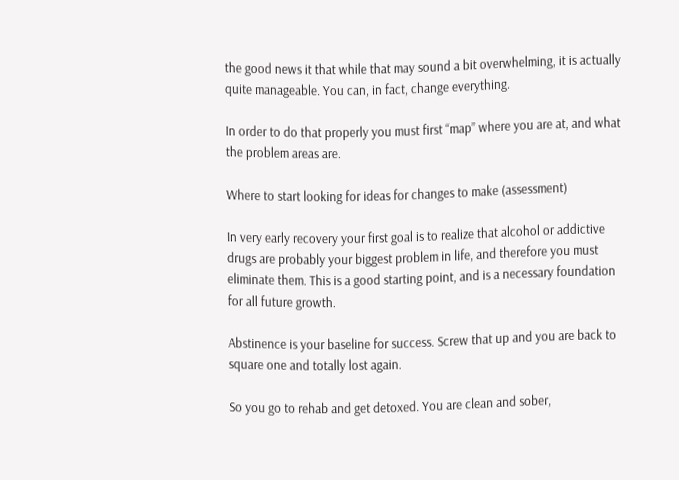the good news it that while that may sound a bit overwhelming, it is actually quite manageable. You can, in fact, change everything.

In order to do that properly you must first “map” where you are at, and what the problem areas are.

Where to start looking for ideas for changes to make (assessment)

In very early recovery your first goal is to realize that alcohol or addictive drugs are probably your biggest problem in life, and therefore you must eliminate them. This is a good starting point, and is a necessary foundation for all future growth.

Abstinence is your baseline for success. Screw that up and you are back to square one and totally lost again.

So you go to rehab and get detoxed. You are clean and sober,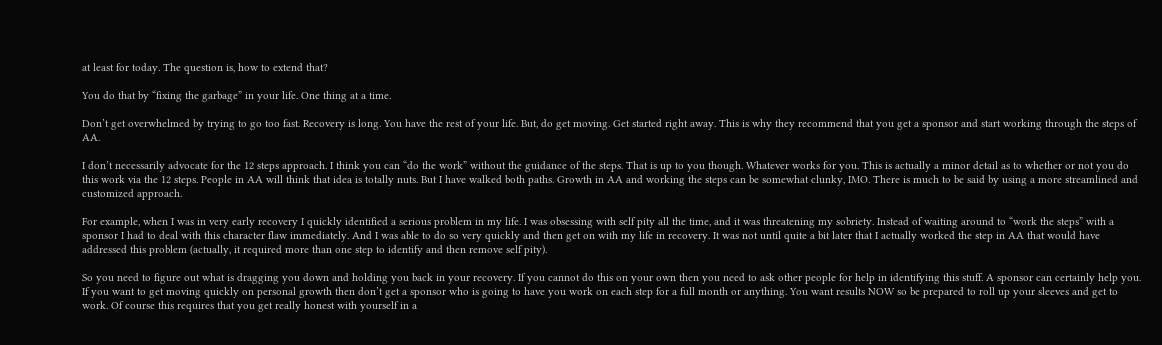at least for today. The question is, how to extend that?

You do that by “fixing the garbage” in your life. One thing at a time.

Don’t get overwhelmed by trying to go too fast. Recovery is long. You have the rest of your life. But, do get moving. Get started right away. This is why they recommend that you get a sponsor and start working through the steps of AA.

I don’t necessarily advocate for the 12 steps approach. I think you can “do the work” without the guidance of the steps. That is up to you though. Whatever works for you. This is actually a minor detail as to whether or not you do this work via the 12 steps. People in AA will think that idea is totally nuts. But I have walked both paths. Growth in AA and working the steps can be somewhat clunky, IMO. There is much to be said by using a more streamlined and customized approach.

For example, when I was in very early recovery I quickly identified a serious problem in my life. I was obsessing with self pity all the time, and it was threatening my sobriety. Instead of waiting around to “work the steps” with a sponsor I had to deal with this character flaw immediately. And I was able to do so very quickly and then get on with my life in recovery. It was not until quite a bit later that I actually worked the step in AA that would have addressed this problem (actually, it required more than one step to identify and then remove self pity).

So you need to figure out what is dragging you down and holding you back in your recovery. If you cannot do this on your own then you need to ask other people for help in identifying this stuff. A sponsor can certainly help you. If you want to get moving quickly on personal growth then don’t get a sponsor who is going to have you work on each step for a full month or anything. You want results NOW so be prepared to roll up your sleeves and get to work. Of course this requires that you get really honest with yourself in a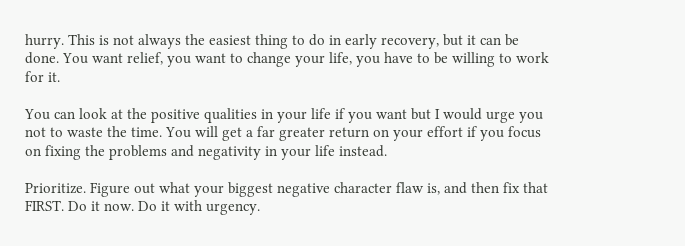hurry. This is not always the easiest thing to do in early recovery, but it can be done. You want relief, you want to change your life, you have to be willing to work for it.

You can look at the positive qualities in your life if you want but I would urge you not to waste the time. You will get a far greater return on your effort if you focus on fixing the problems and negativity in your life instead.

Prioritize. Figure out what your biggest negative character flaw is, and then fix that FIRST. Do it now. Do it with urgency.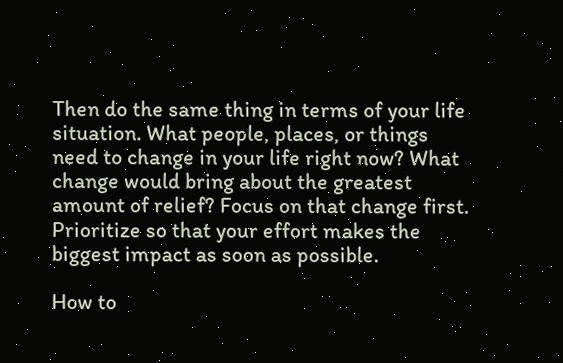Then do the same thing in terms of your life situation. What people, places, or things need to change in your life right now? What change would bring about the greatest amount of relief? Focus on that change first. Prioritize so that your effort makes the biggest impact as soon as possible.

How to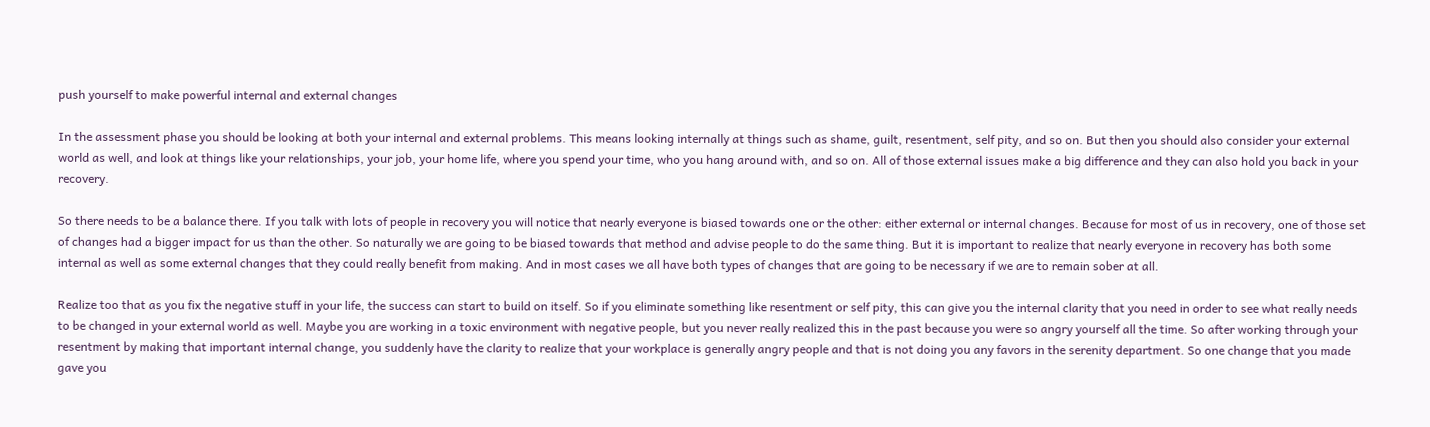push yourself to make powerful internal and external changes

In the assessment phase you should be looking at both your internal and external problems. This means looking internally at things such as shame, guilt, resentment, self pity, and so on. But then you should also consider your external world as well, and look at things like your relationships, your job, your home life, where you spend your time, who you hang around with, and so on. All of those external issues make a big difference and they can also hold you back in your recovery.

So there needs to be a balance there. If you talk with lots of people in recovery you will notice that nearly everyone is biased towards one or the other: either external or internal changes. Because for most of us in recovery, one of those set of changes had a bigger impact for us than the other. So naturally we are going to be biased towards that method and advise people to do the same thing. But it is important to realize that nearly everyone in recovery has both some internal as well as some external changes that they could really benefit from making. And in most cases we all have both types of changes that are going to be necessary if we are to remain sober at all.

Realize too that as you fix the negative stuff in your life, the success can start to build on itself. So if you eliminate something like resentment or self pity, this can give you the internal clarity that you need in order to see what really needs to be changed in your external world as well. Maybe you are working in a toxic environment with negative people, but you never really realized this in the past because you were so angry yourself all the time. So after working through your resentment by making that important internal change, you suddenly have the clarity to realize that your workplace is generally angry people and that is not doing you any favors in the serenity department. So one change that you made gave you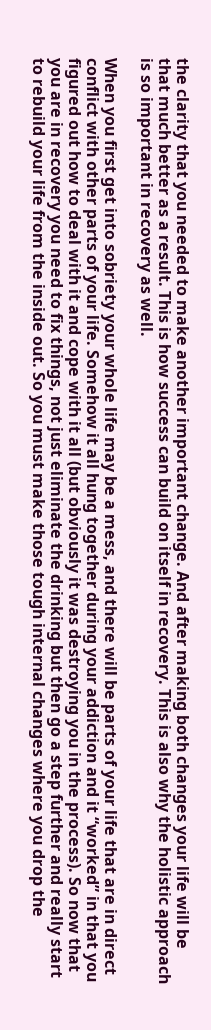the clarity that you needed to make another important change. And after making both changes your life will be that much better as a result. This is how success can build on itself in recovery. This is also why the holistic approach is so important in recovery as well.

When you first get into sobriety your whole life may be a mess, and there will be parts of your life that are in direct conflict with other parts of your life. Somehow it all hung together during your addiction and it “worked” in that you figured out how to deal with it and cope with it all (but obviously it was destroying you in the process). So now that you are in recovery you need to fix things, not just eliminate the drinking but then go a step further and really start to rebuild your life from the inside out. So you must make those tough internal changes where you drop the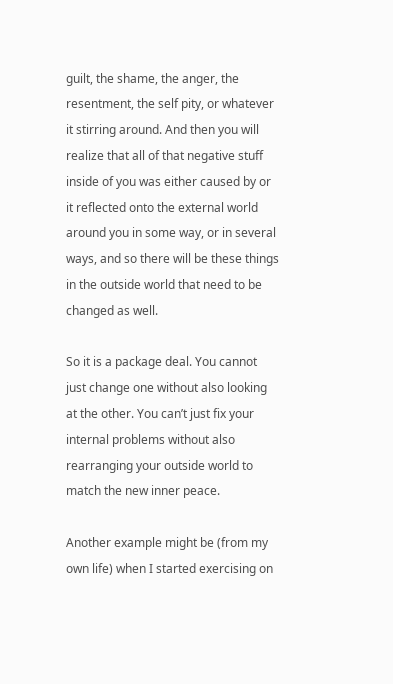guilt, the shame, the anger, the resentment, the self pity, or whatever it stirring around. And then you will realize that all of that negative stuff inside of you was either caused by or it reflected onto the external world around you in some way, or in several ways, and so there will be these things in the outside world that need to be changed as well.

So it is a package deal. You cannot just change one without also looking at the other. You can’t just fix your internal problems without also rearranging your outside world to match the new inner peace.

Another example might be (from my own life) when I started exercising on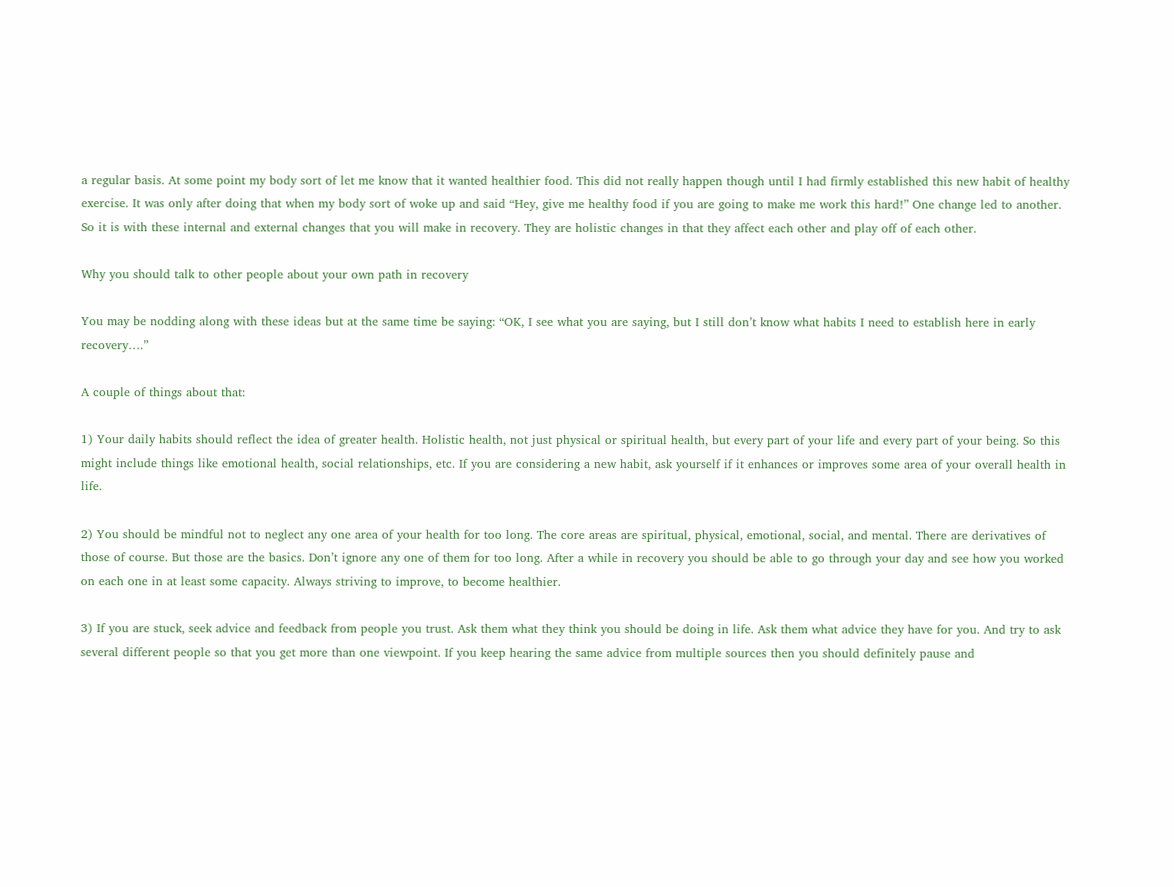a regular basis. At some point my body sort of let me know that it wanted healthier food. This did not really happen though until I had firmly established this new habit of healthy exercise. It was only after doing that when my body sort of woke up and said “Hey, give me healthy food if you are going to make me work this hard!” One change led to another. So it is with these internal and external changes that you will make in recovery. They are holistic changes in that they affect each other and play off of each other.

Why you should talk to other people about your own path in recovery

You may be nodding along with these ideas but at the same time be saying: “OK, I see what you are saying, but I still don’t know what habits I need to establish here in early recovery….”

A couple of things about that:

1) Your daily habits should reflect the idea of greater health. Holistic health, not just physical or spiritual health, but every part of your life and every part of your being. So this might include things like emotional health, social relationships, etc. If you are considering a new habit, ask yourself if it enhances or improves some area of your overall health in life.

2) You should be mindful not to neglect any one area of your health for too long. The core areas are spiritual, physical, emotional, social, and mental. There are derivatives of those of course. But those are the basics. Don’t ignore any one of them for too long. After a while in recovery you should be able to go through your day and see how you worked on each one in at least some capacity. Always striving to improve, to become healthier.

3) If you are stuck, seek advice and feedback from people you trust. Ask them what they think you should be doing in life. Ask them what advice they have for you. And try to ask several different people so that you get more than one viewpoint. If you keep hearing the same advice from multiple sources then you should definitely pause and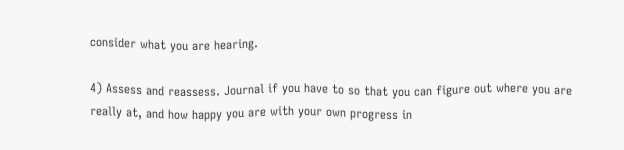consider what you are hearing.

4) Assess and reassess. Journal if you have to so that you can figure out where you are really at, and how happy you are with your own progress in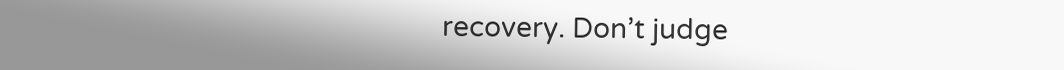recovery. Don’t judge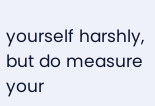yourself harshly, but do measure your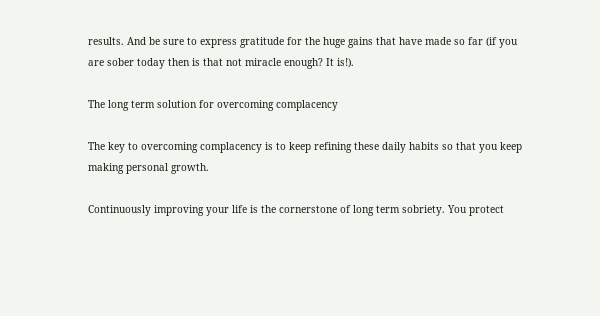results. And be sure to express gratitude for the huge gains that have made so far (if you are sober today then is that not miracle enough? It is!).

The long term solution for overcoming complacency

The key to overcoming complacency is to keep refining these daily habits so that you keep making personal growth.

Continuously improving your life is the cornerstone of long term sobriety. You protect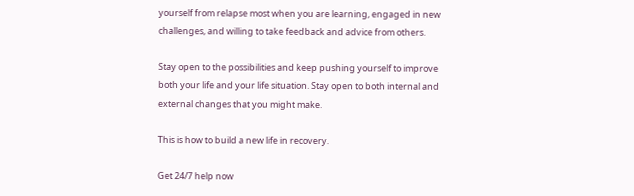yourself from relapse most when you are learning, engaged in new challenges, and willing to take feedback and advice from others.

Stay open to the possibilities and keep pushing yourself to improve both your life and your life situation. Stay open to both internal and external changes that you might make.

This is how to build a new life in recovery.

Get 24/7 help now